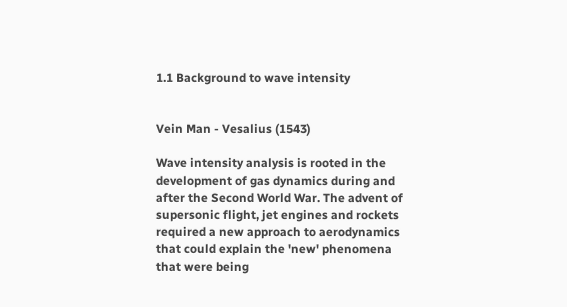1.1 Background to wave intensity


Vein Man - Vesalius (1543)

Wave intensity analysis is rooted in the development of gas dynamics during and after the Second World War. The advent of supersonic flight, jet engines and rockets required a new approach to aerodynamics that could explain the 'new' phenomena that were being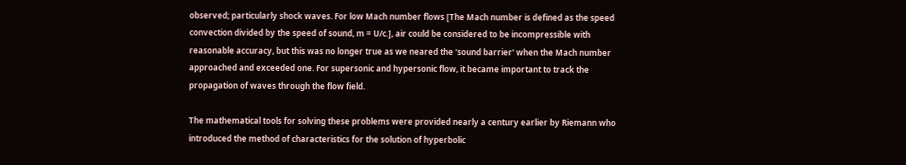observed; particularly shock waves. For low Mach number flows [The Mach number is defined as the speed convection divided by the speed of sound, m = U/c.], air could be considered to be incompressible with reasonable accuracy, but this was no longer true as we neared the 'sound barrier' when the Mach number approached and exceeded one. For supersonic and hypersonic flow, it became important to track the propagation of waves through the flow field.

The mathematical tools for solving these problems were provided nearly a century earlier by Riemann who introduced the method of characteristics for the solution of hyperbolic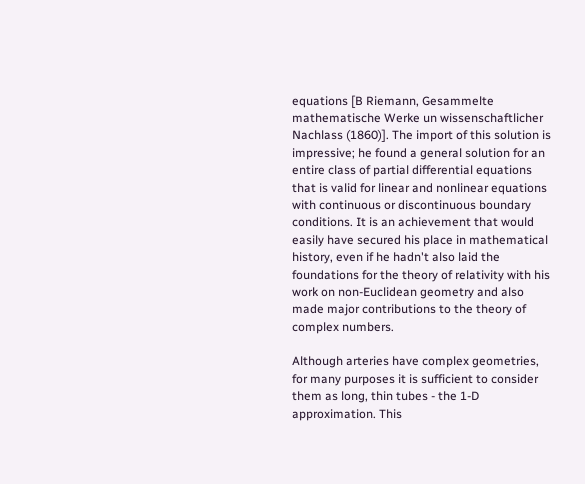equations [B Riemann, Gesammelte mathematische Werke un wissenschaftlicher Nachlass (1860)]. The import of this solution is impressive; he found a general solution for an entire class of partial differential equations that is valid for linear and nonlinear equations with continuous or discontinuous boundary conditions. It is an achievement that would easily have secured his place in mathematical history, even if he hadn't also laid the foundations for the theory of relativity with his work on non-Euclidean geometry and also made major contributions to the theory of complex numbers.

Although arteries have complex geometries, for many purposes it is sufficient to consider them as long, thin tubes - the 1-D approximation. This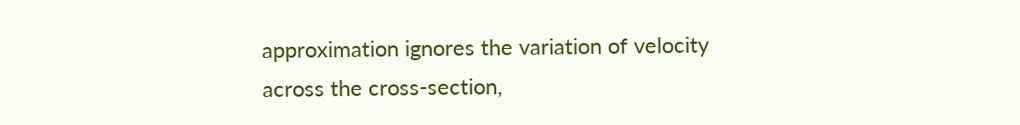approximation ignores the variation of velocity across the cross-section,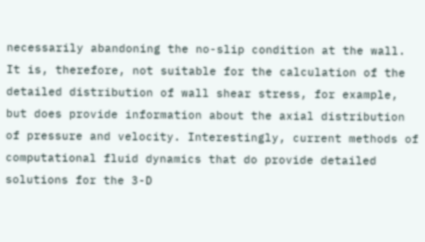necessarily abandoning the no-slip condition at the wall. It is, therefore, not suitable for the calculation of the detailed distribution of wall shear stress, for example, but does provide information about the axial distribution of pressure and velocity. Interestingly, current methods of computational fluid dynamics that do provide detailed solutions for the 3-D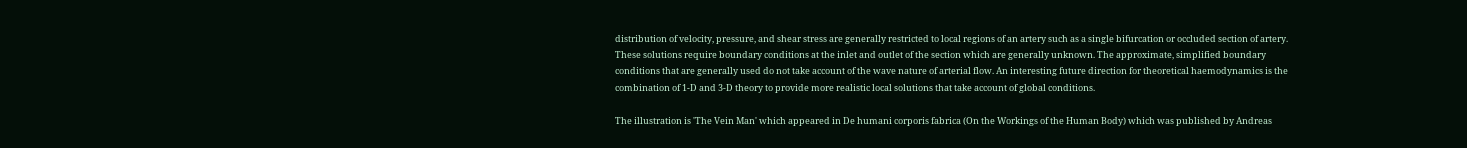distribution of velocity, pressure, and shear stress are generally restricted to local regions of an artery such as a single bifurcation or occluded section of artery. These solutions require boundary conditions at the inlet and outlet of the section which are generally unknown. The approximate, simplified boundary conditions that are generally used do not take account of the wave nature of arterial flow. An interesting future direction for theoretical haemodynamics is the combination of 1-D and 3-D theory to provide more realistic local solutions that take account of global conditions.

The illustration is 'The Vein Man' which appeared in De humani corporis fabrica (On the Workings of the Human Body) which was published by Andreas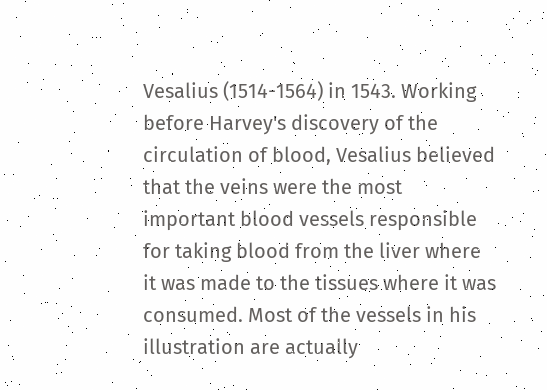Vesalius (1514-1564) in 1543. Working before Harvey's discovery of the circulation of blood, Vesalius believed that the veins were the most important blood vessels responsible for taking blood from the liver where it was made to the tissues where it was consumed. Most of the vessels in his illustration are actually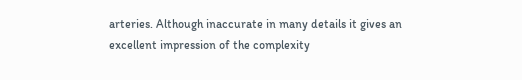arteries. Although inaccurate in many details it gives an excellent impression of the complexity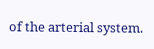of the arterial system.